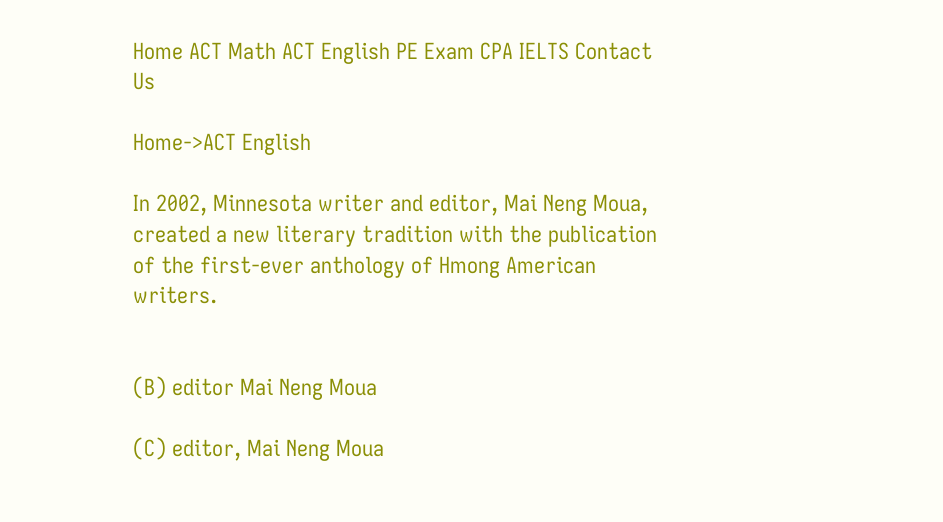Home ACT Math ACT English PE Exam CPA IELTS Contact Us

Home->ACT English

In 2002, Minnesota writer and editor, Mai Neng Moua, created a new literary tradition with the publication of the first-ever anthology of Hmong American writers.


(B) editor Mai Neng Moua

(C) editor, Mai Neng Moua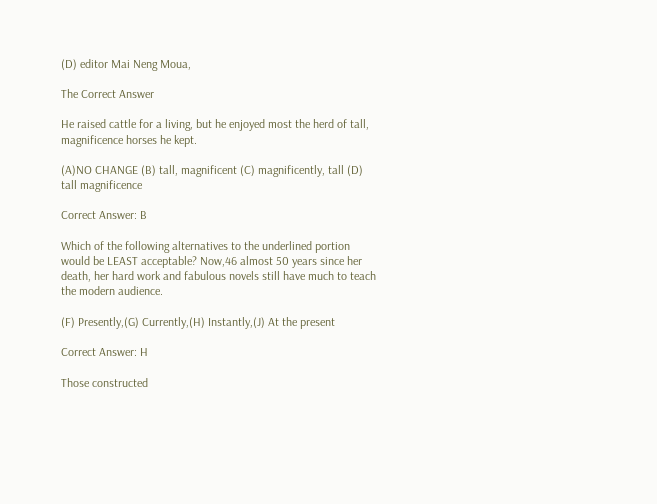(D) editor Mai Neng Moua,

The Correct Answer

He raised cattle for a living, but he enjoyed most the herd of tall, magnificence horses he kept.

(A)NO CHANGE (B) tall, magnificent (C) magnificently, tall (D) tall magnificence

Correct Answer: B

Which of the following alternatives to the underlined portion would be LEAST acceptable? Now,46 almost 50 years since her death, her hard work and fabulous novels still have much to teach the modern audience.

(F) Presently,(G) Currently,(H) Instantly,(J) At the present

Correct Answer: H

Those constructed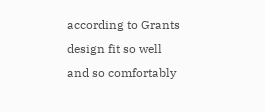according to Grants design fit so well and so comfortably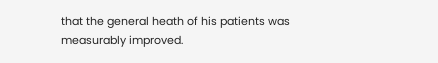that the general heath of his patients was measurably improved.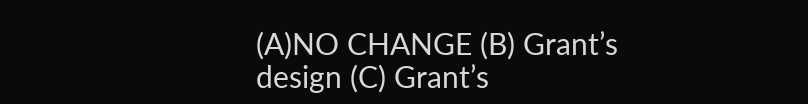(A)NO CHANGE (B) Grant’s design (C) Grant’s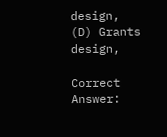design, (D) Grants design,

Correct Answer: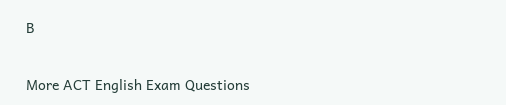B

More ACT English Exam Questions